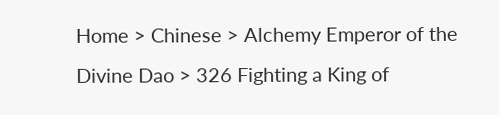Home > Chinese > Alchemy Emperor of the Divine Dao > 326 Fighting a King of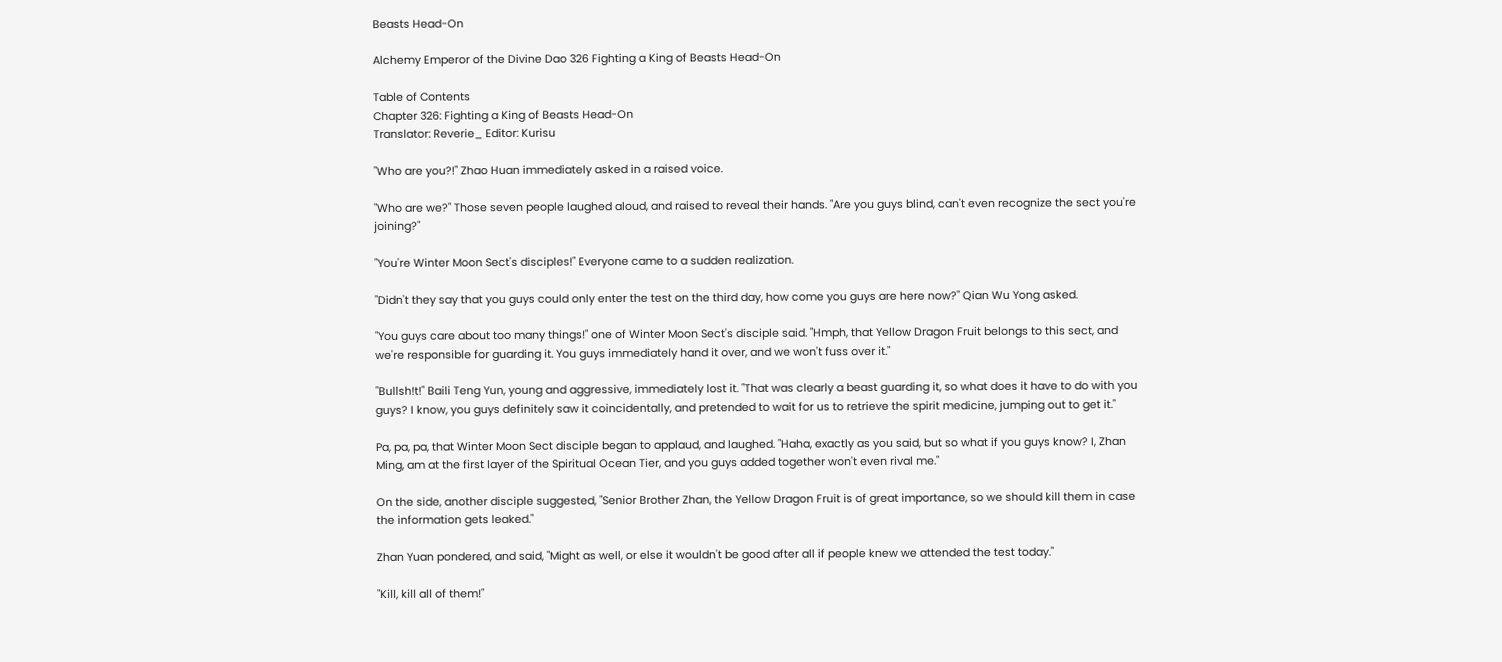Beasts Head-On

Alchemy Emperor of the Divine Dao 326 Fighting a King of Beasts Head-On

Table of Contents
Chapter 326: Fighting a King of Beasts Head-On
Translator: Reverie_ Editor: Kurisu

"Who are you?!" Zhao Huan immediately asked in a raised voice.

"Who are we?" Those seven people laughed aloud, and raised to reveal their hands. "Are you guys blind, can't even recognize the sect you're joining?"

"You're Winter Moon Sect's disciples!" Everyone came to a sudden realization.

"Didn't they say that you guys could only enter the test on the third day, how come you guys are here now?" Qian Wu Yong asked.

"You guys care about too many things!" one of Winter Moon Sect's disciple said. "Hmph, that Yellow Dragon Fruit belongs to this sect, and we're responsible for guarding it. You guys immediately hand it over, and we won't fuss over it."

"Bullsh!t!" Baili Teng Yun, young and aggressive, immediately lost it. "That was clearly a beast guarding it, so what does it have to do with you guys? I know, you guys definitely saw it coincidentally, and pretended to wait for us to retrieve the spirit medicine, jumping out to get it."

Pa, pa, pa, that Winter Moon Sect disciple began to applaud, and laughed. "Haha, exactly as you said, but so what if you guys know? I, Zhan Ming, am at the first layer of the Spiritual Ocean Tier, and you guys added together won't even rival me."

On the side, another disciple suggested, "Senior Brother Zhan, the Yellow Dragon Fruit is of great importance, so we should kill them in case the information gets leaked."

Zhan Yuan pondered, and said, "Might as well, or else it wouldn't be good after all if people knew we attended the test today."

"Kill, kill all of them!"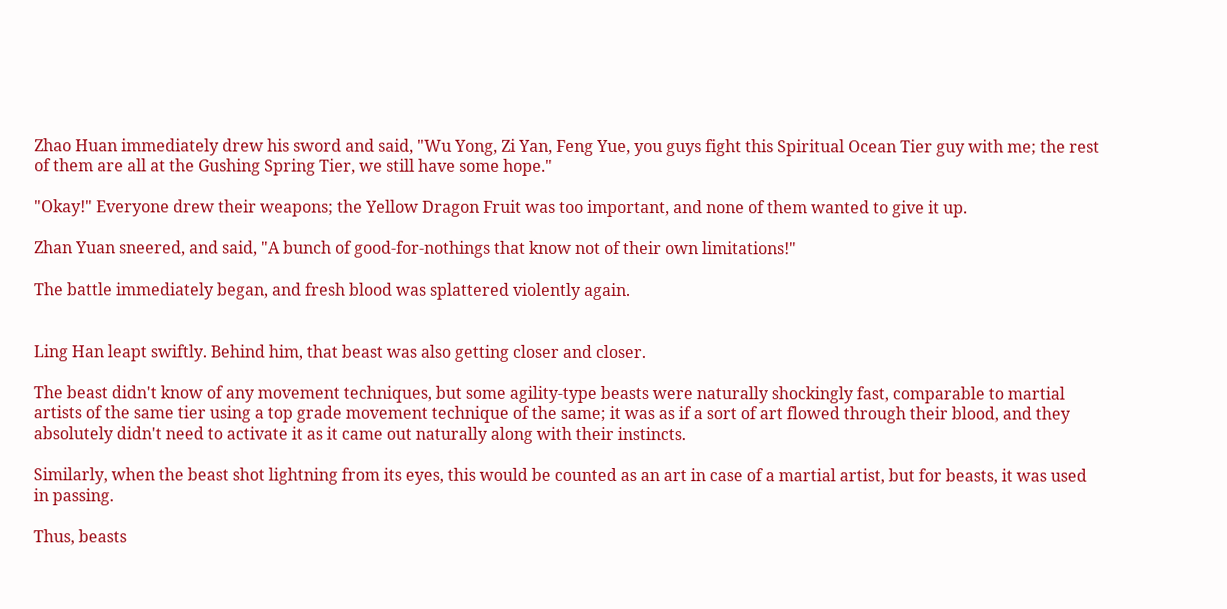Zhao Huan immediately drew his sword and said, "Wu Yong, Zi Yan, Feng Yue, you guys fight this Spiritual Ocean Tier guy with me; the rest of them are all at the Gushing Spring Tier, we still have some hope."

"Okay!" Everyone drew their weapons; the Yellow Dragon Fruit was too important, and none of them wanted to give it up.

Zhan Yuan sneered, and said, "A bunch of good-for-nothings that know not of their own limitations!"

The battle immediately began, and fresh blood was splattered violently again.


Ling Han leapt swiftly. Behind him, that beast was also getting closer and closer.

The beast didn't know of any movement techniques, but some agility-type beasts were naturally shockingly fast, comparable to martial artists of the same tier using a top grade movement technique of the same; it was as if a sort of art flowed through their blood, and they absolutely didn't need to activate it as it came out naturally along with their instincts.

Similarly, when the beast shot lightning from its eyes, this would be counted as an art in case of a martial artist, but for beasts, it was used in passing.

Thus, beasts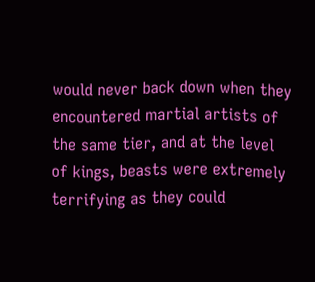would never back down when they encountered martial artists of the same tier, and at the level of kings, beasts were extremely terrifying as they could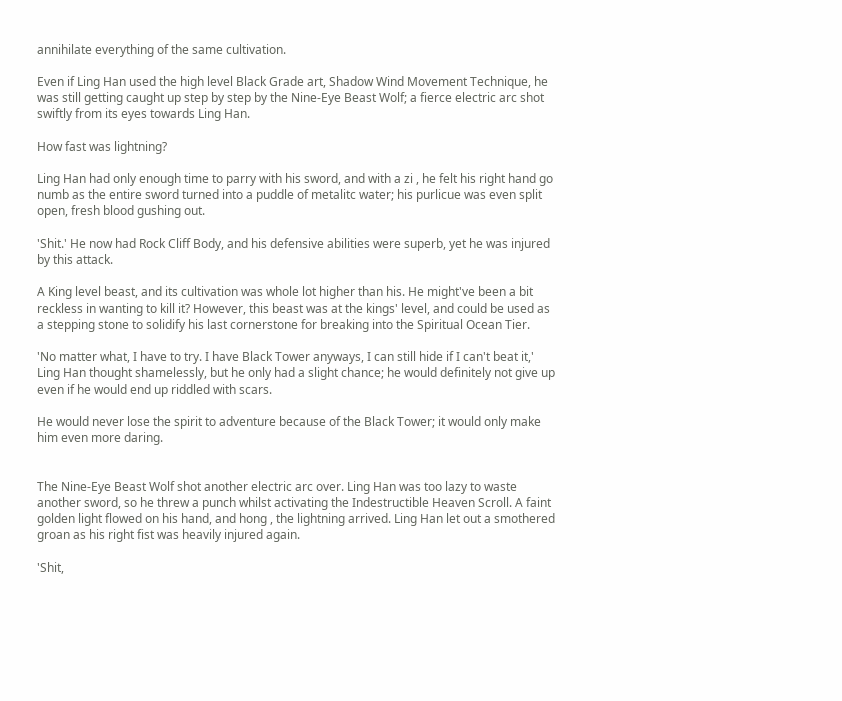annihilate everything of the same cultivation.

Even if Ling Han used the high level Black Grade art, Shadow Wind Movement Technique, he was still getting caught up step by step by the Nine-Eye Beast Wolf; a fierce electric arc shot swiftly from its eyes towards Ling Han.

How fast was lightning?

Ling Han had only enough time to parry with his sword, and with a zi , he felt his right hand go numb as the entire sword turned into a puddle of metalitc water; his purlicue was even split open, fresh blood gushing out.

'Shit.' He now had Rock Cliff Body, and his defensive abilities were superb, yet he was injured by this attack.

A King level beast, and its cultivation was whole lot higher than his. He might've been a bit reckless in wanting to kill it? However, this beast was at the kings' level, and could be used as a stepping stone to solidify his last cornerstone for breaking into the Spiritual Ocean Tier.

'No matter what, I have to try. I have Black Tower anyways, I can still hide if I can't beat it,' Ling Han thought shamelessly, but he only had a slight chance; he would definitely not give up even if he would end up riddled with scars.

He would never lose the spirit to adventure because of the Black Tower; it would only make him even more daring.


The Nine-Eye Beast Wolf shot another electric arc over. Ling Han was too lazy to waste another sword, so he threw a punch whilst activating the Indestructible Heaven Scroll. A faint golden light flowed on his hand, and hong , the lightning arrived. Ling Han let out a smothered groan as his right fist was heavily injured again.

'Shit,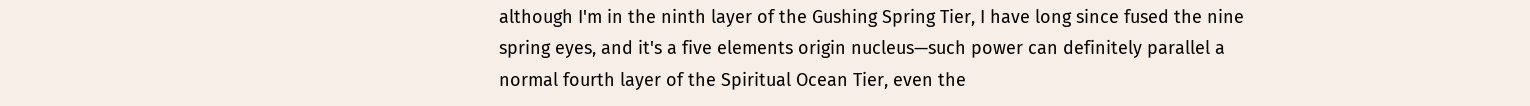although I'm in the ninth layer of the Gushing Spring Tier, I have long since fused the nine spring eyes, and it's a five elements origin nucleus—such power can definitely parallel a normal fourth layer of the Spiritual Ocean Tier, even the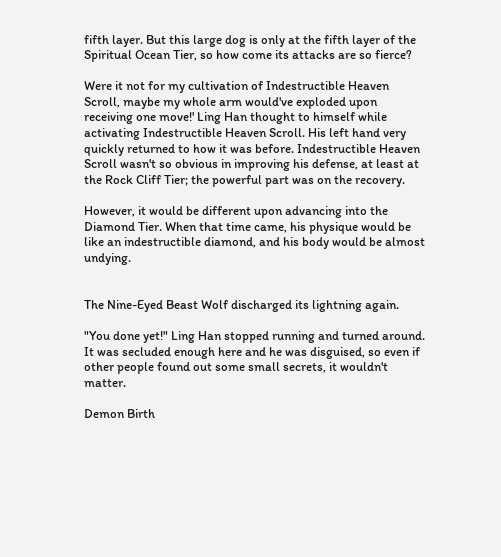fifth layer. But this large dog is only at the fifth layer of the Spiritual Ocean Tier, so how come its attacks are so fierce?

Were it not for my cultivation of Indestructible Heaven Scroll, maybe my whole arm would've exploded upon receiving one move!' Ling Han thought to himself while activating Indestructible Heaven Scroll. His left hand very quickly returned to how it was before. Indestructible Heaven Scroll wasn't so obvious in improving his defense, at least at the Rock Cliff Tier; the powerful part was on the recovery.

However, it would be different upon advancing into the Diamond Tier. When that time came, his physique would be like an indestructible diamond, and his body would be almost undying.


The Nine-Eyed Beast Wolf discharged its lightning again.

"You done yet!" Ling Han stopped running and turned around. It was secluded enough here and he was disguised, so even if other people found out some small secrets, it wouldn't matter.

Demon Birth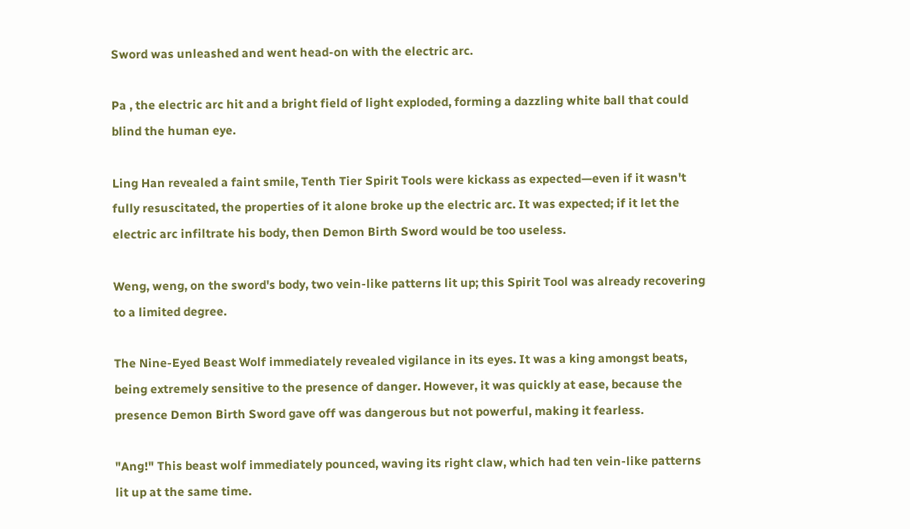Sword was unleashed and went head-on with the electric arc.

Pa , the electric arc hit and a bright field of light exploded, forming a dazzling white ball that could blind the human eye.

Ling Han revealed a faint smile, Tenth Tier Spirit Tools were kickass as expected—even if it wasn't fully resuscitated, the properties of it alone broke up the electric arc. It was expected; if it let the electric arc infiltrate his body, then Demon Birth Sword would be too useless.

Weng, weng, on the sword's body, two vein-like patterns lit up; this Spirit Tool was already recovering to a limited degree.

The Nine-Eyed Beast Wolf immediately revealed vigilance in its eyes. It was a king amongst beats, being extremely sensitive to the presence of danger. However, it was quickly at ease, because the presence Demon Birth Sword gave off was dangerous but not powerful, making it fearless.

"Ang!" This beast wolf immediately pounced, waving its right claw, which had ten vein-like patterns lit up at the same time.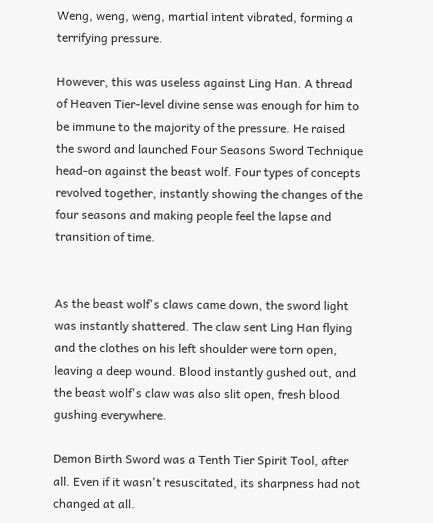Weng, weng, weng, martial intent vibrated, forming a terrifying pressure.

However, this was useless against Ling Han. A thread of Heaven Tier-level divine sense was enough for him to be immune to the majority of the pressure. He raised the sword and launched Four Seasons Sword Technique head-on against the beast wolf. Four types of concepts revolved together, instantly showing the changes of the four seasons and making people feel the lapse and transition of time.


As the beast wolf's claws came down, the sword light was instantly shattered. The claw sent Ling Han flying and the clothes on his left shoulder were torn open, leaving a deep wound. Blood instantly gushed out, and the beast wolf's claw was also slit open, fresh blood gushing everywhere.

Demon Birth Sword was a Tenth Tier Spirit Tool, after all. Even if it wasn't resuscitated, its sharpness had not changed at all.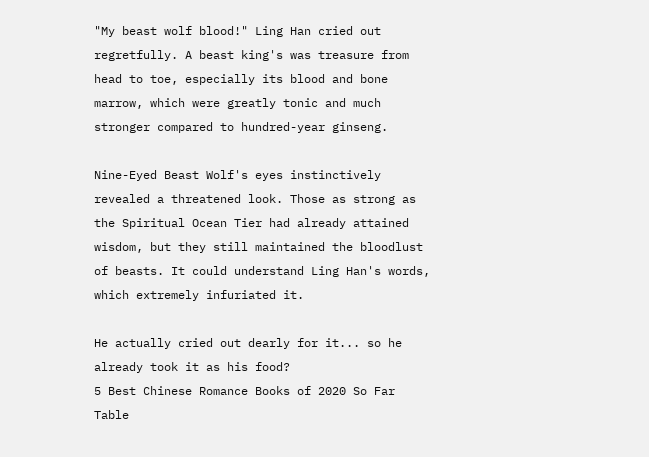"My beast wolf blood!" Ling Han cried out regretfully. A beast king's was treasure from head to toe, especially its blood and bone marrow, which were greatly tonic and much stronger compared to hundred-year ginseng.

Nine-Eyed Beast Wolf's eyes instinctively revealed a threatened look. Those as strong as the Spiritual Ocean Tier had already attained wisdom, but they still maintained the bloodlust of beasts. It could understand Ling Han's words, which extremely infuriated it.

He actually cried out dearly for it... so he already took it as his food?
5 Best Chinese Romance Books of 2020 So Far
Table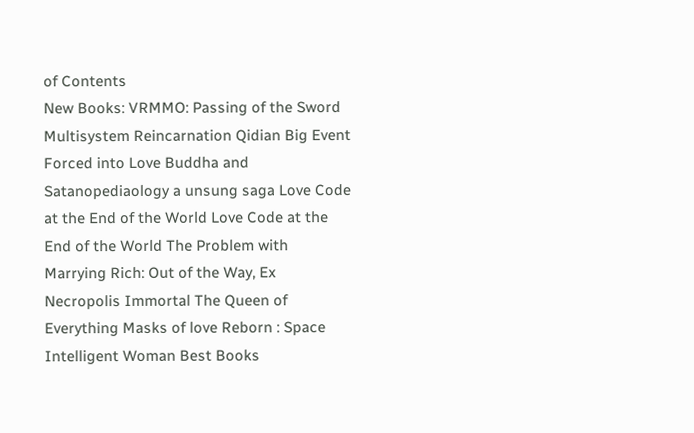of Contents
New Books: VRMMO: Passing of the Sword Multisystem Reincarnation Qidian Big Event Forced into Love Buddha and Satanopediaology a unsung saga Love Code at the End of the World Love Code at the End of the World The Problem with Marrying Rich: Out of the Way, Ex Necropolis Immortal The Queen of Everything Masks of love Reborn : Space Intelligent Woman Best Books